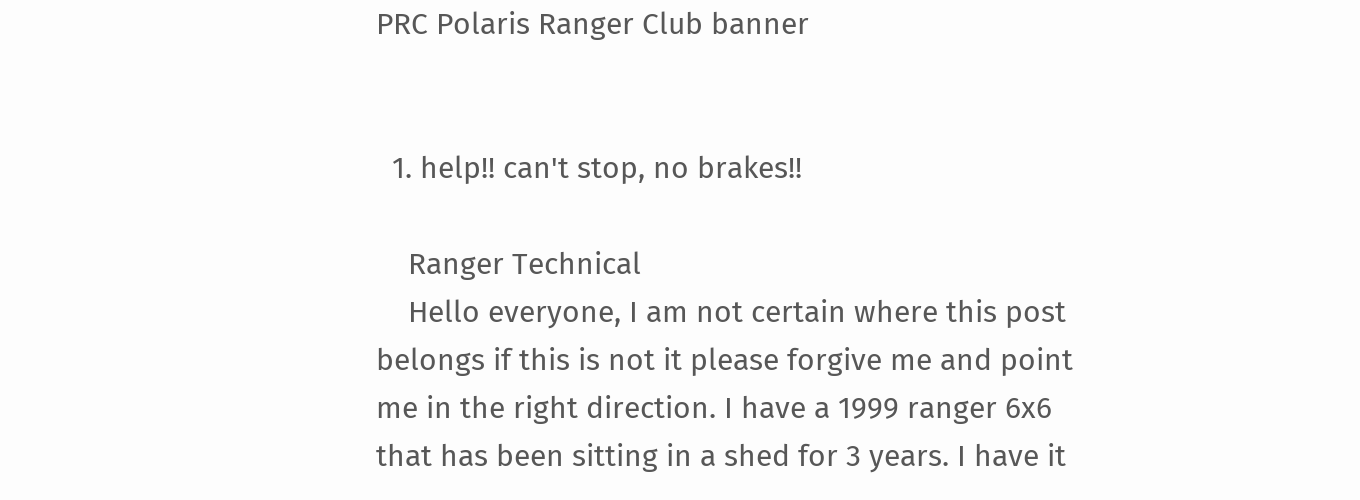PRC Polaris Ranger Club banner


  1. help!! can't stop, no brakes!!

    Ranger Technical
    Hello everyone, I am not certain where this post belongs if this is not it please forgive me and point me in the right direction. I have a 1999 ranger 6x6 that has been sitting in a shed for 3 years. I have it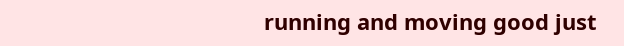running and moving good just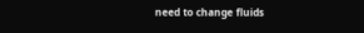need to change fluids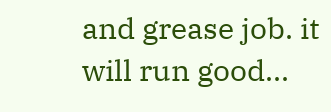and grease job. it will run good...